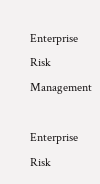Enterprise Risk Management

Enterprise Risk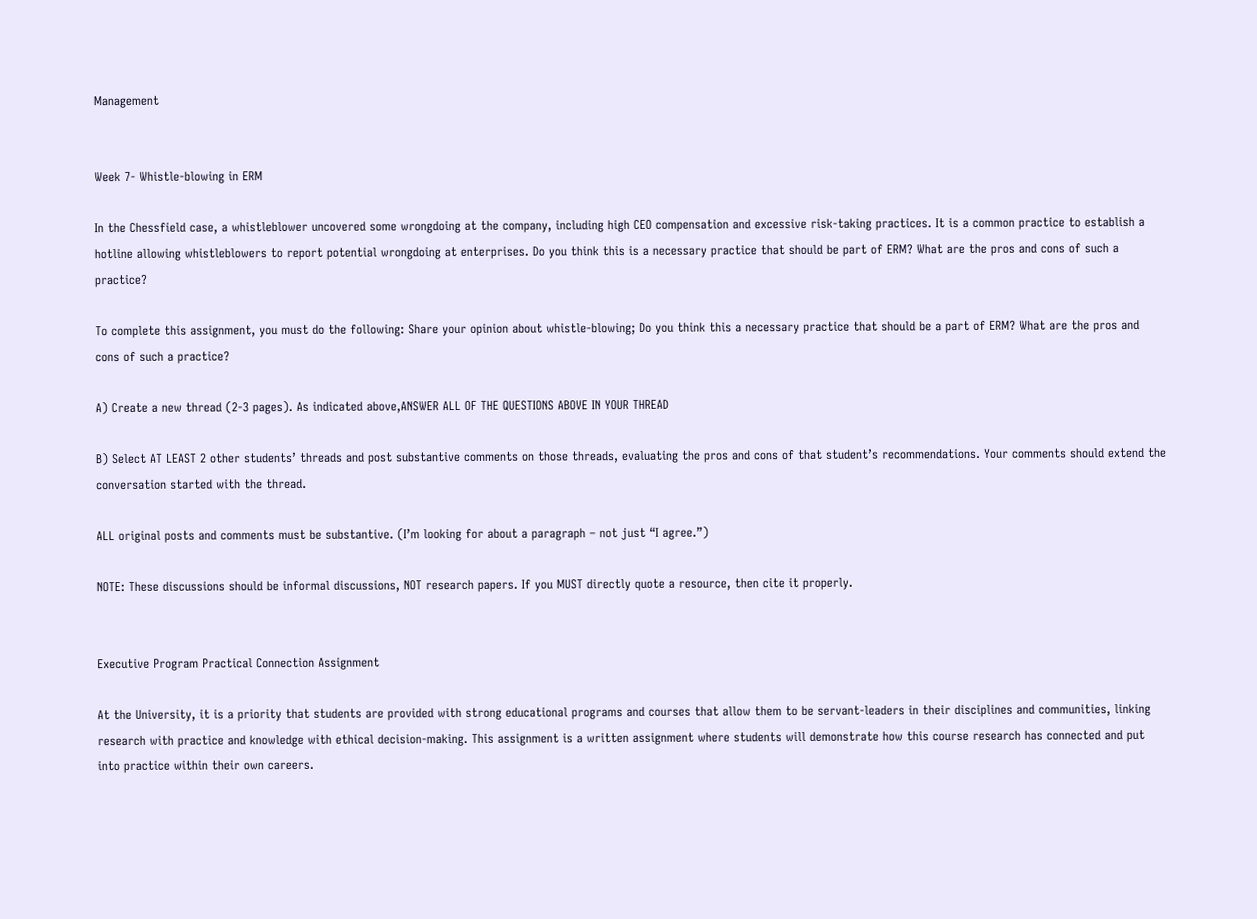Management


Week 7- Whistle-blowing in ERM

In the Chessfield case, a whistleblower uncovered some wrongdoing at the company, including high CEO compensation and excessive risk-taking practices. It is a common practice to establish a hotline allowing whistleblowers to report potential wrongdoing at enterprises. Do you think this is a necessary practice that should be part of ERM? What are the pros and cons of such a practice?

To complete this assignment, you must do the following: Share your opinion about whistle-blowing; Do you think this a necessary practice that should be a part of ERM? What are the pros and cons of such a practice?

A) Create a new thread (2-3 pages). As indicated above,ANSWER ALL OF THE QUESTIONS ABOVE IN YOUR THREAD

B) Select AT LEAST 2 other students’ threads and post substantive comments on those threads, evaluating the pros and cons of that student’s recommendations. Your comments should extend the conversation started with the thread.

ALL original posts and comments must be substantive. (I’m looking for about a paragraph – not just “I agree.”)

NOTE: These discussions should be informal discussions, NOT research papers. If you MUST directly quote a resource, then cite it properly.


Executive Program Practical Connection Assignment

At the University, it is a priority that students are provided with strong educational programs and courses that allow them to be servant-leaders in their disciplines and communities, linking research with practice and knowledge with ethical decision-making. This assignment is a written assignment where students will demonstrate how this course research has connected and put into practice within their own careers.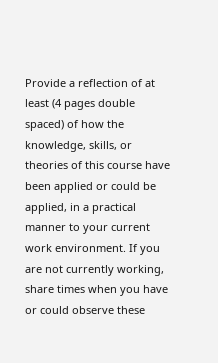Provide a reflection of at least (4 pages double spaced) of how the knowledge, skills, or theories of this course have been applied or could be applied, in a practical manner to your current work environment. If you are not currently working, share times when you have or could observe these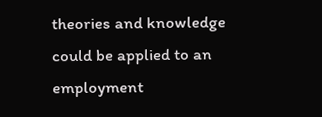theories and knowledge could be applied to an employment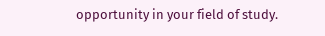opportunity in your field of study.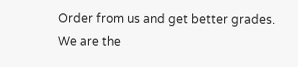Order from us and get better grades. We are the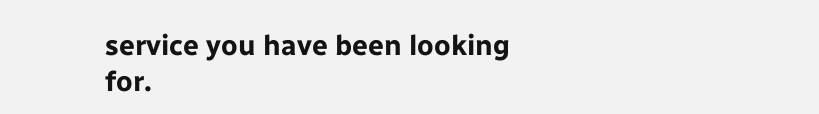service you have been looking for.